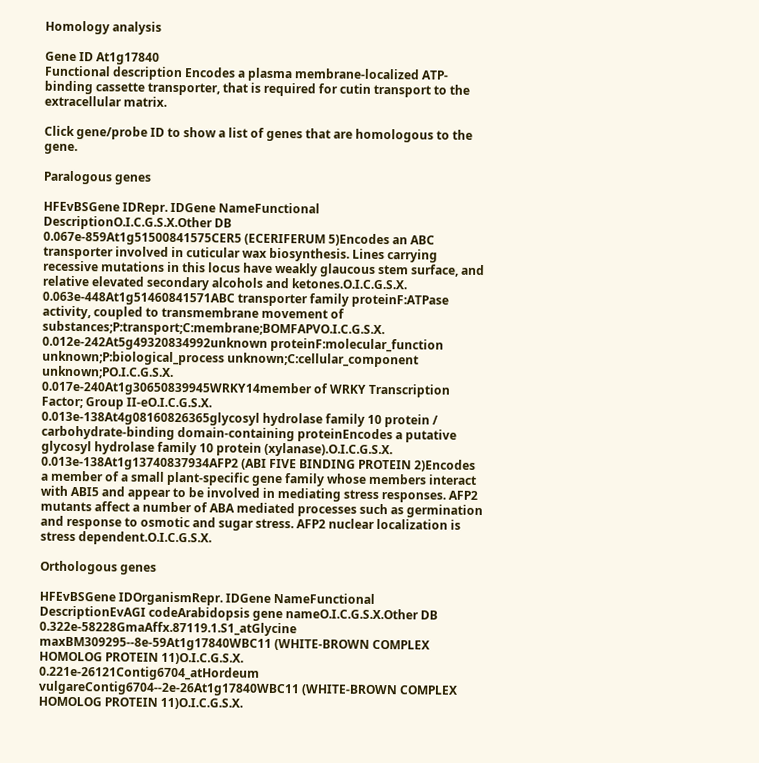Homology analysis

Gene ID At1g17840
Functional description Encodes a plasma membrane-localized ATP-binding cassette transporter, that is required for cutin transport to the extracellular matrix.

Click gene/probe ID to show a list of genes that are homologous to the gene.

Paralogous genes

HFEvBSGene IDRepr. IDGene NameFunctional DescriptionO.I.C.G.S.X.Other DB
0.067e-859At1g51500841575CER5 (ECERIFERUM 5)Encodes an ABC transporter involved in cuticular wax biosynthesis. Lines carrying recessive mutations in this locus have weakly glaucous stem surface, and relative elevated secondary alcohols and ketones.O.I.C.G.S.X.
0.063e-448At1g51460841571ABC transporter family proteinF:ATPase activity, coupled to transmembrane movement of substances;P:transport;C:membrane;BOMFAPVO.I.C.G.S.X.
0.012e-242At5g49320834992unknown proteinF:molecular_function unknown;P:biological_process unknown;C:cellular_component unknown;PO.I.C.G.S.X.
0.017e-240At1g30650839945WRKY14member of WRKY Transcription Factor; Group II-eO.I.C.G.S.X.
0.013e-138At4g08160826365glycosyl hydrolase family 10 protein / carbohydrate-binding domain-containing proteinEncodes a putative glycosyl hydrolase family 10 protein (xylanase).O.I.C.G.S.X.
0.013e-138At1g13740837934AFP2 (ABI FIVE BINDING PROTEIN 2)Encodes a member of a small plant-specific gene family whose members interact with ABI5 and appear to be involved in mediating stress responses. AFP2 mutants affect a number of ABA mediated processes such as germination and response to osmotic and sugar stress. AFP2 nuclear localization is stress dependent.O.I.C.G.S.X.

Orthologous genes

HFEvBSGene IDOrganismRepr. IDGene NameFunctional DescriptionEvAGI codeArabidopsis gene nameO.I.C.G.S.X.Other DB
0.322e-58228GmaAffx.87119.1.S1_atGlycine maxBM309295--8e-59At1g17840WBC11 (WHITE-BROWN COMPLEX HOMOLOG PROTEIN 11)O.I.C.G.S.X.
0.221e-26121Contig6704_atHordeum vulgareContig6704--2e-26At1g17840WBC11 (WHITE-BROWN COMPLEX HOMOLOG PROTEIN 11)O.I.C.G.S.X.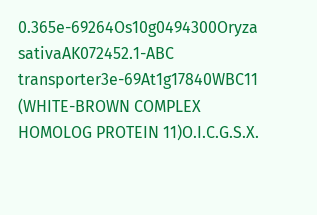0.365e-69264Os10g0494300Oryza sativaAK072452.1-ABC transporter3e-69At1g17840WBC11 (WHITE-BROWN COMPLEX HOMOLOG PROTEIN 11)O.I.C.G.S.X.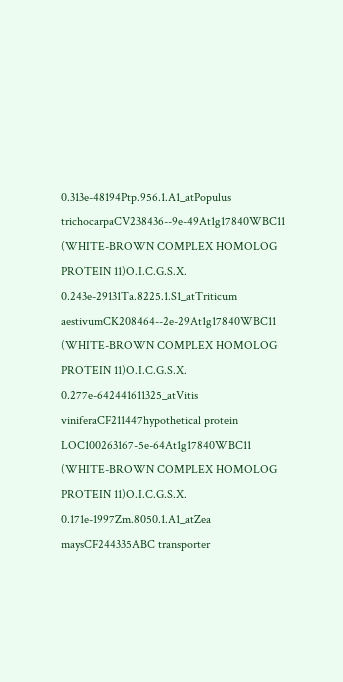0.313e-48194Ptp.956.1.A1_atPopulus trichocarpaCV238436--9e-49At1g17840WBC11 (WHITE-BROWN COMPLEX HOMOLOG PROTEIN 11)O.I.C.G.S.X.
0.243e-29131Ta.8225.1.S1_atTriticum aestivumCK208464--2e-29At1g17840WBC11 (WHITE-BROWN COMPLEX HOMOLOG PROTEIN 11)O.I.C.G.S.X.
0.277e-642441611325_atVitis viniferaCF211447hypothetical protein LOC100263167-5e-64At1g17840WBC11 (WHITE-BROWN COMPLEX HOMOLOG PROTEIN 11)O.I.C.G.S.X.
0.171e-1997Zm.8050.1.A1_atZea maysCF244335ABC transporter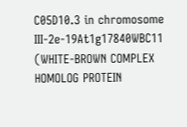C05D10.3 in chromosome III-2e-19At1g17840WBC11 (WHITE-BROWN COMPLEX HOMOLOG PROTEIN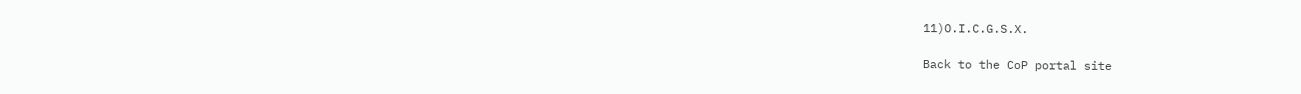11)O.I.C.G.S.X.

Back to the CoP portal site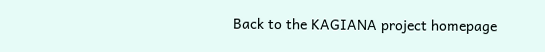Back to the KAGIANA project homepage